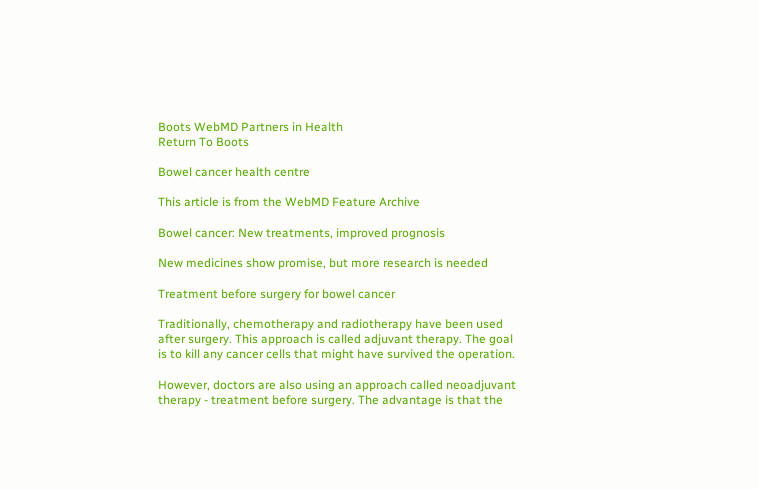Boots WebMD Partners in Health
Return To Boots

Bowel cancer health centre

This article is from the WebMD Feature Archive

Bowel cancer: New treatments, improved prognosis

New medicines show promise, but more research is needed

Treatment before surgery for bowel cancer

Traditionally, chemotherapy and radiotherapy have been used after surgery. This approach is called adjuvant therapy. The goal is to kill any cancer cells that might have survived the operation.

However, doctors are also using an approach called neoadjuvant therapy - treatment before surgery. The advantage is that the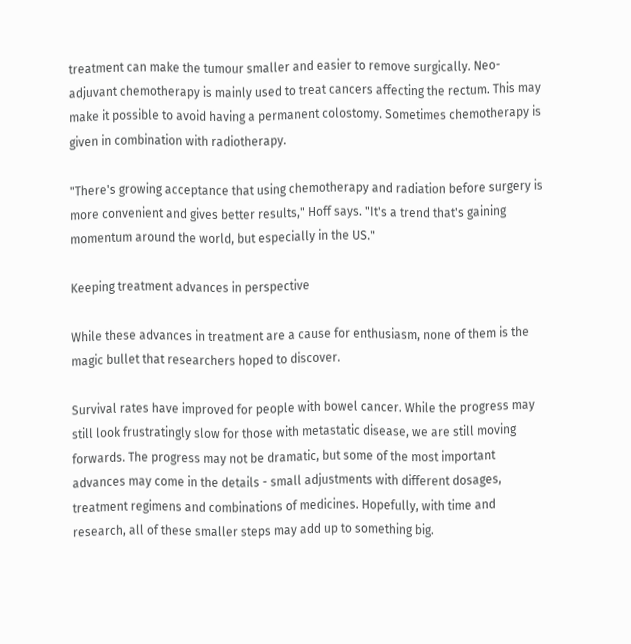treatment can make the tumour smaller and easier to remove surgically. Neo-adjuvant chemotherapy is mainly used to treat cancers affecting the rectum. This may make it possible to avoid having a permanent colostomy. Sometimes chemotherapy is given in combination with radiotherapy.

"There's growing acceptance that using chemotherapy and radiation before surgery is more convenient and gives better results," Hoff says. "It's a trend that's gaining momentum around the world, but especially in the US."

Keeping treatment advances in perspective

While these advances in treatment are a cause for enthusiasm, none of them is the magic bullet that researchers hoped to discover.

Survival rates have improved for people with bowel cancer. While the progress may still look frustratingly slow for those with metastatic disease, we are still moving forwards. The progress may not be dramatic, but some of the most important advances may come in the details - small adjustments with different dosages, treatment regimens and combinations of medicines. Hopefully, with time and research, all of these smaller steps may add up to something big.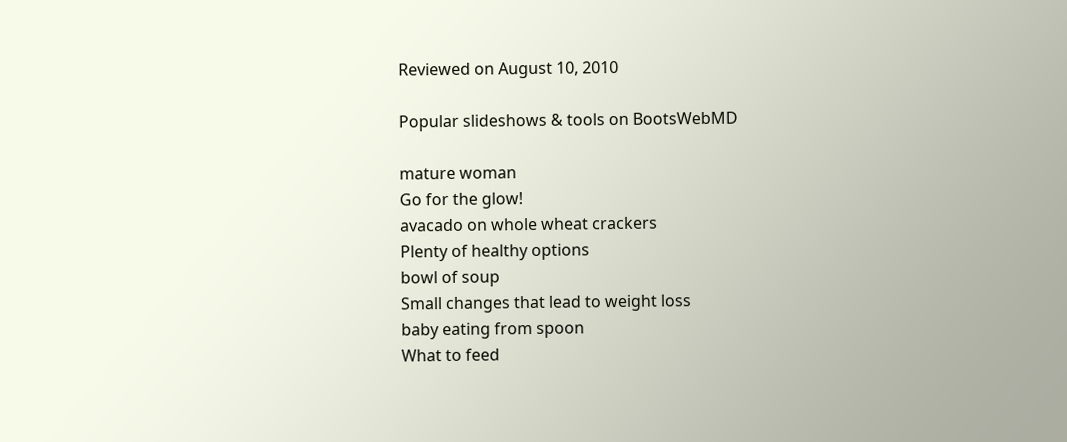Reviewed on August 10, 2010

Popular slideshows & tools on BootsWebMD

mature woman
Go for the glow!
avacado on whole wheat crackers
Plenty of healthy options
bowl of soup
Small changes that lead to weight loss
baby eating from spoon
What to feed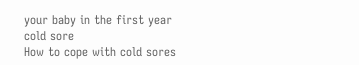your baby in the first year
cold sore
How to cope with cold sores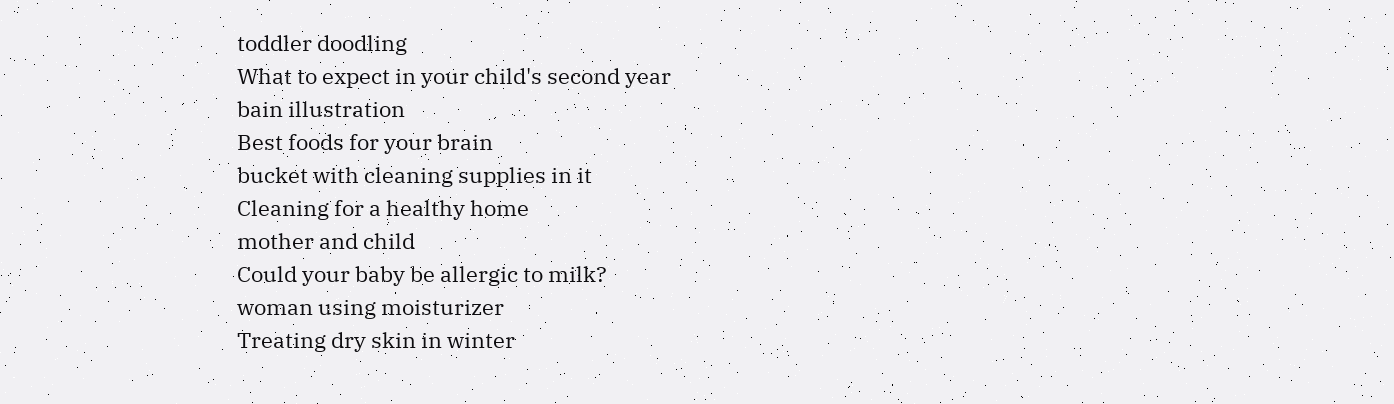toddler doodling
What to expect in your child's second year
bain illustration
Best foods for your brain
bucket with cleaning supplies in it
Cleaning for a healthy home
mother and child
Could your baby be allergic to milk?
woman using moisturizer
Treating dry skin in winter